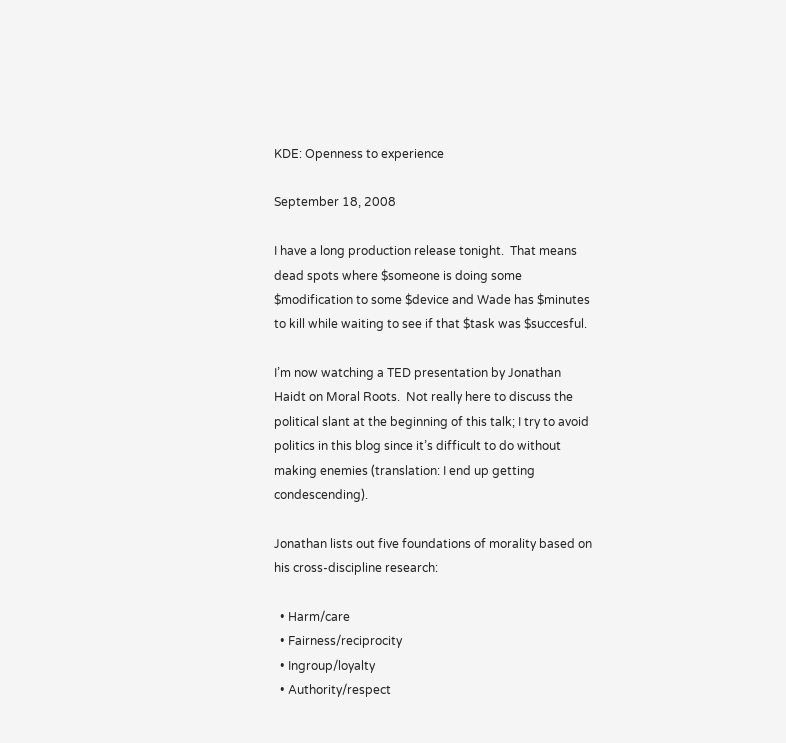KDE: Openness to experience

September 18, 2008

I have a long production release tonight.  That means dead spots where $someone is doing some $modification to some $device and Wade has $minutes to kill while waiting to see if that $task was $succesful.

I’m now watching a TED presentation by Jonathan Haidt on Moral Roots.  Not really here to discuss the political slant at the beginning of this talk; I try to avoid politics in this blog since it’s difficult to do without making enemies (translation: I end up getting condescending).

Jonathan lists out five foundations of morality based on his cross-discipline research:

  • Harm/care
  • Fairness/reciprocity
  • Ingroup/loyalty
  • Authority/respect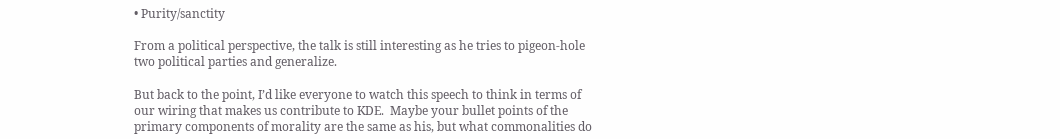• Purity/sanctity

From a political perspective, the talk is still interesting as he tries to pigeon-hole two political parties and generalize.

But back to the point, I’d like everyone to watch this speech to think in terms of our wiring that makes us contribute to KDE.  Maybe your bullet points of the primary components of morality are the same as his, but what commonalities do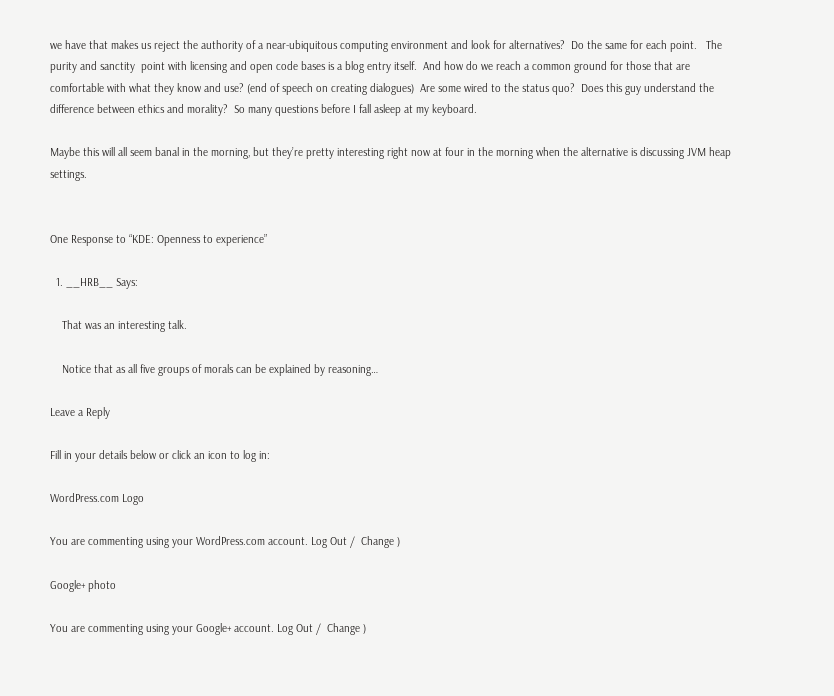we have that makes us reject the authority of a near-ubiquitous computing environment and look for alternatives?  Do the same for each point.   The purity and sanctity  point with licensing and open code bases is a blog entry itself.  And how do we reach a common ground for those that are comfortable with what they know and use? (end of speech on creating dialogues)  Are some wired to the status quo?  Does this guy understand the difference between ethics and morality?  So many questions before I fall asleep at my keyboard.

Maybe this will all seem banal in the morning, but they’re pretty interesting right now at four in the morning when the alternative is discussing JVM heap settings.


One Response to “KDE: Openness to experience”

  1. __HRB__ Says:

    That was an interesting talk.

    Notice that as all five groups of morals can be explained by reasoning…

Leave a Reply

Fill in your details below or click an icon to log in:

WordPress.com Logo

You are commenting using your WordPress.com account. Log Out /  Change )

Google+ photo

You are commenting using your Google+ account. Log Out /  Change )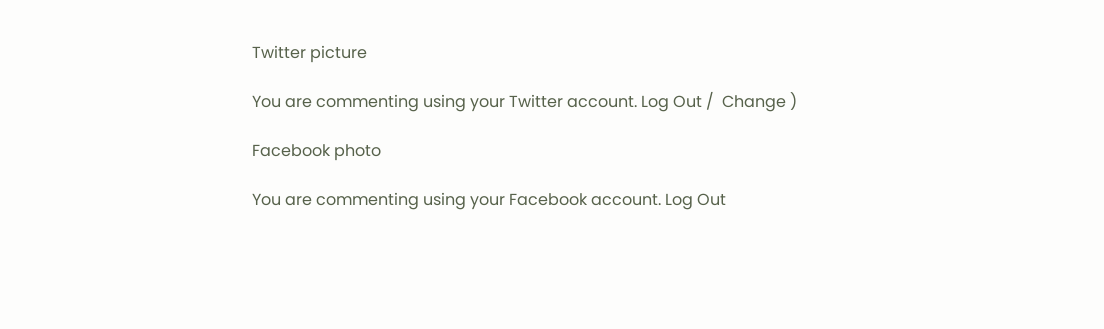Twitter picture

You are commenting using your Twitter account. Log Out /  Change )

Facebook photo

You are commenting using your Facebook account. Log Out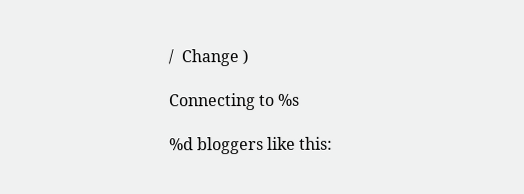/  Change )

Connecting to %s

%d bloggers like this: